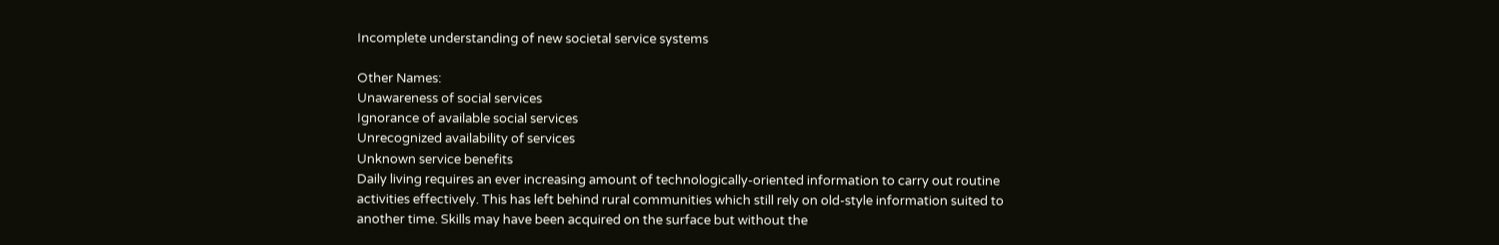Incomplete understanding of new societal service systems

Other Names:
Unawareness of social services
Ignorance of available social services
Unrecognized availability of services
Unknown service benefits
Daily living requires an ever increasing amount of technologically-oriented information to carry out routine activities effectively. This has left behind rural communities which still rely on old-style information suited to another time. Skills may have been acquired on the surface but without the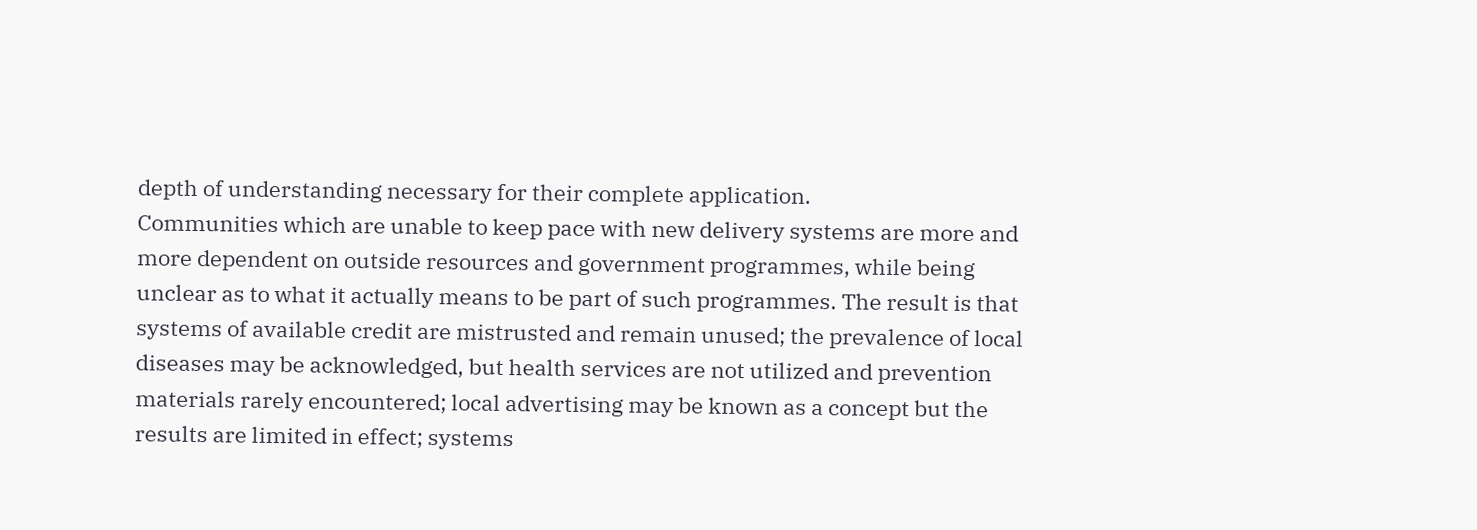depth of understanding necessary for their complete application.
Communities which are unable to keep pace with new delivery systems are more and more dependent on outside resources and government programmes, while being unclear as to what it actually means to be part of such programmes. The result is that systems of available credit are mistrusted and remain unused; the prevalence of local diseases may be acknowledged, but health services are not utilized and prevention materials rarely encountered; local advertising may be known as a concept but the results are limited in effect; systems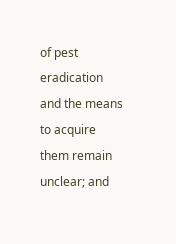of pest eradication and the means to acquire them remain unclear; and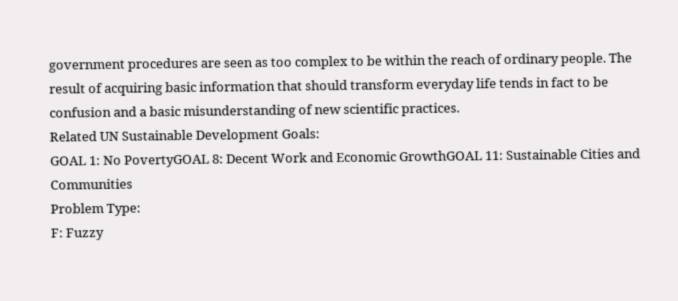government procedures are seen as too complex to be within the reach of ordinary people. The result of acquiring basic information that should transform everyday life tends in fact to be confusion and a basic misunderstanding of new scientific practices.
Related UN Sustainable Development Goals:
GOAL 1: No PovertyGOAL 8: Decent Work and Economic GrowthGOAL 11: Sustainable Cities and Communities
Problem Type:
F: Fuzzy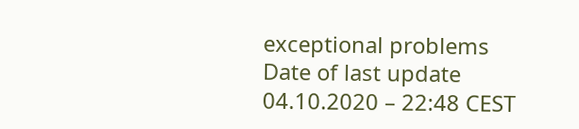exceptional problems
Date of last update
04.10.2020 – 22:48 CEST